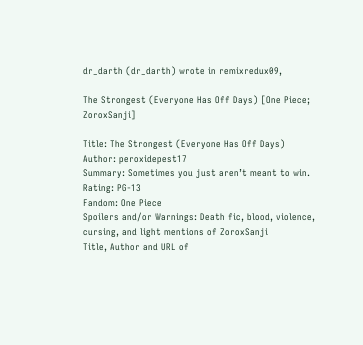dr_darth (dr_darth) wrote in remixredux09,

The Strongest (Everyone Has Off Days) [One Piece; ZoroxSanji]

Title: The Strongest (Everyone Has Off Days)
Author: peroxidepest17
Summary: Sometimes you just aren’t meant to win.
Rating: PG-13
Fandom: One Piece
Spoilers and/or Warnings: Death fic, blood, violence, cursing, and light mentions of ZoroxSanji
Title, Author and URL of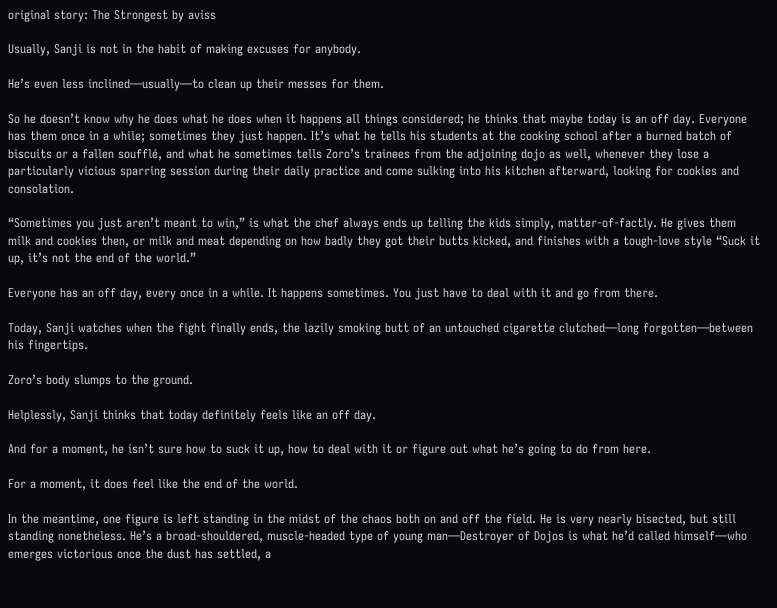original story: The Strongest by aviss

Usually, Sanji is not in the habit of making excuses for anybody.

He’s even less inclined—usually—to clean up their messes for them.

So he doesn’t know why he does what he does when it happens all things considered; he thinks that maybe today is an off day. Everyone has them once in a while; sometimes they just happen. It’s what he tells his students at the cooking school after a burned batch of biscuits or a fallen soufflé, and what he sometimes tells Zoro’s trainees from the adjoining dojo as well, whenever they lose a particularly vicious sparring session during their daily practice and come sulking into his kitchen afterward, looking for cookies and consolation.

“Sometimes you just aren’t meant to win,” is what the chef always ends up telling the kids simply, matter-of-factly. He gives them milk and cookies then, or milk and meat depending on how badly they got their butts kicked, and finishes with a tough-love style “Suck it up, it’s not the end of the world.”

Everyone has an off day, every once in a while. It happens sometimes. You just have to deal with it and go from there.

Today, Sanji watches when the fight finally ends, the lazily smoking butt of an untouched cigarette clutched—long forgotten—between his fingertips.

Zoro’s body slumps to the ground.

Helplessly, Sanji thinks that today definitely feels like an off day.

And for a moment, he isn’t sure how to suck it up, how to deal with it or figure out what he’s going to do from here.

For a moment, it does feel like the end of the world.

In the meantime, one figure is left standing in the midst of the chaos both on and off the field. He is very nearly bisected, but still standing nonetheless. He’s a broad-shouldered, muscle-headed type of young man—Destroyer of Dojos is what he’d called himself—who emerges victorious once the dust has settled, a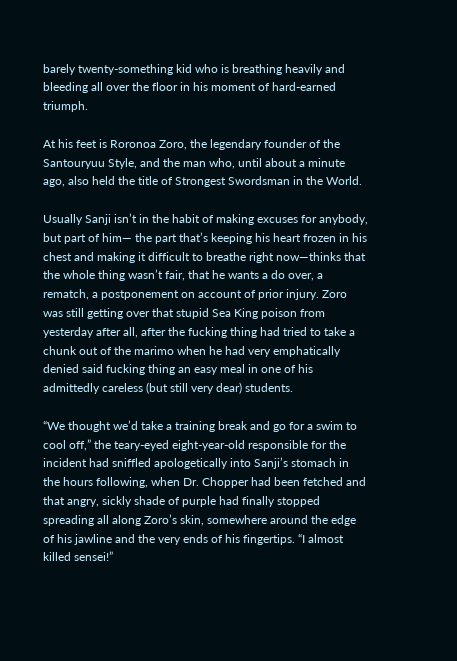barely twenty-something kid who is breathing heavily and bleeding all over the floor in his moment of hard-earned triumph.

At his feet is Roronoa Zoro, the legendary founder of the Santouryuu Style, and the man who, until about a minute ago, also held the title of Strongest Swordsman in the World.

Usually Sanji isn’t in the habit of making excuses for anybody, but part of him— the part that’s keeping his heart frozen in his chest and making it difficult to breathe right now—thinks that the whole thing wasn’t fair, that he wants a do over, a rematch, a postponement on account of prior injury. Zoro was still getting over that stupid Sea King poison from yesterday after all, after the fucking thing had tried to take a chunk out of the marimo when he had very emphatically denied said fucking thing an easy meal in one of his admittedly careless (but still very dear) students.

“We thought we’d take a training break and go for a swim to cool off,” the teary-eyed eight-year-old responsible for the incident had sniffled apologetically into Sanji’s stomach in the hours following, when Dr. Chopper had been fetched and that angry, sickly shade of purple had finally stopped spreading all along Zoro’s skin, somewhere around the edge of his jawline and the very ends of his fingertips. “I almost killed sensei!”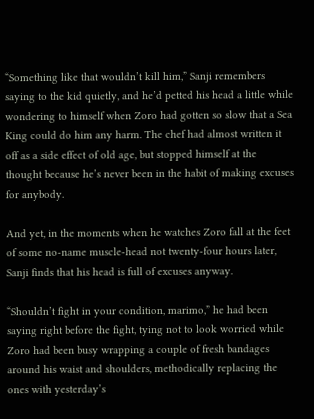“Something like that wouldn’t kill him,” Sanji remembers saying to the kid quietly, and he’d petted his head a little while wondering to himself when Zoro had gotten so slow that a Sea King could do him any harm. The chef had almost written it off as a side effect of old age, but stopped himself at the thought because he’s never been in the habit of making excuses for anybody.

And yet, in the moments when he watches Zoro fall at the feet of some no-name muscle-head not twenty-four hours later, Sanji finds that his head is full of excuses anyway.

“Shouldn’t fight in your condition, marimo,” he had been saying right before the fight, tying not to look worried while Zoro had been busy wrapping a couple of fresh bandages around his waist and shoulders, methodically replacing the ones with yesterday’s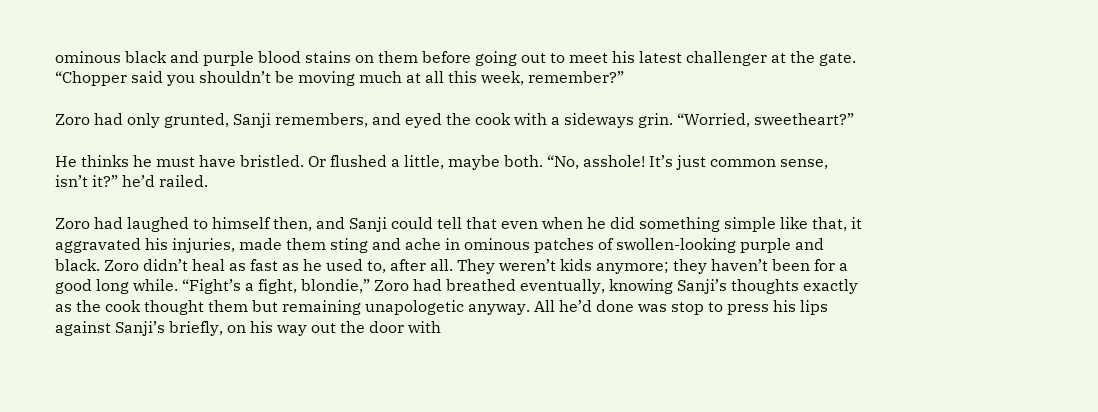ominous black and purple blood stains on them before going out to meet his latest challenger at the gate. “Chopper said you shouldn’t be moving much at all this week, remember?”

Zoro had only grunted, Sanji remembers, and eyed the cook with a sideways grin. “Worried, sweetheart?”

He thinks he must have bristled. Or flushed a little, maybe both. “No, asshole! It’s just common sense, isn’t it?” he’d railed.

Zoro had laughed to himself then, and Sanji could tell that even when he did something simple like that, it aggravated his injuries, made them sting and ache in ominous patches of swollen-looking purple and black. Zoro didn’t heal as fast as he used to, after all. They weren’t kids anymore; they haven’t been for a good long while. “Fight’s a fight, blondie,” Zoro had breathed eventually, knowing Sanji’s thoughts exactly as the cook thought them but remaining unapologetic anyway. All he’d done was stop to press his lips against Sanji’s briefly, on his way out the door with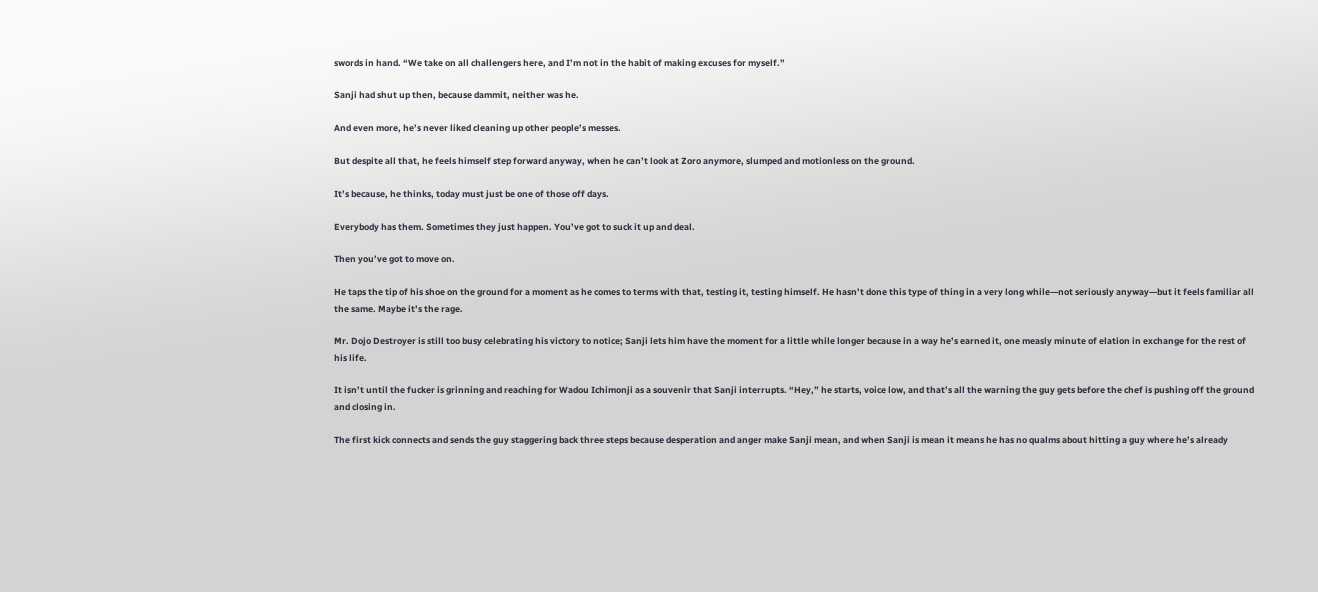swords in hand. “We take on all challengers here, and I’m not in the habit of making excuses for myself.”

Sanji had shut up then, because dammit, neither was he.

And even more, he’s never liked cleaning up other people’s messes.

But despite all that, he feels himself step forward anyway, when he can’t look at Zoro anymore, slumped and motionless on the ground.

It’s because, he thinks, today must just be one of those off days.

Everybody has them. Sometimes they just happen. You’ve got to suck it up and deal.

Then you’ve got to move on.

He taps the tip of his shoe on the ground for a moment as he comes to terms with that, testing it, testing himself. He hasn’t done this type of thing in a very long while—not seriously anyway—but it feels familiar all the same. Maybe it’s the rage.

Mr. Dojo Destroyer is still too busy celebrating his victory to notice; Sanji lets him have the moment for a little while longer because in a way he’s earned it, one measly minute of elation in exchange for the rest of his life.

It isn’t until the fucker is grinning and reaching for Wadou Ichimonji as a souvenir that Sanji interrupts. “Hey,” he starts, voice low, and that’s all the warning the guy gets before the chef is pushing off the ground and closing in.

The first kick connects and sends the guy staggering back three steps because desperation and anger make Sanji mean, and when Sanji is mean it means he has no qualms about hitting a guy where he’s already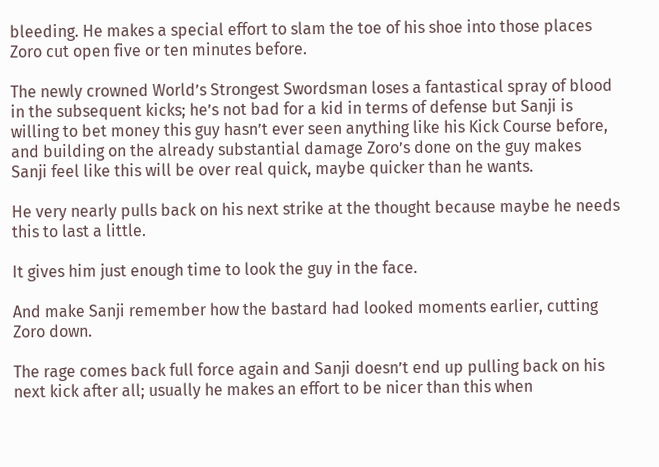bleeding. He makes a special effort to slam the toe of his shoe into those places Zoro cut open five or ten minutes before.

The newly crowned World’s Strongest Swordsman loses a fantastical spray of blood in the subsequent kicks; he’s not bad for a kid in terms of defense but Sanji is willing to bet money this guy hasn’t ever seen anything like his Kick Course before, and building on the already substantial damage Zoro’s done on the guy makes Sanji feel like this will be over real quick, maybe quicker than he wants.

He very nearly pulls back on his next strike at the thought because maybe he needs this to last a little.

It gives him just enough time to look the guy in the face.

And make Sanji remember how the bastard had looked moments earlier, cutting Zoro down.

The rage comes back full force again and Sanji doesn’t end up pulling back on his next kick after all; usually he makes an effort to be nicer than this when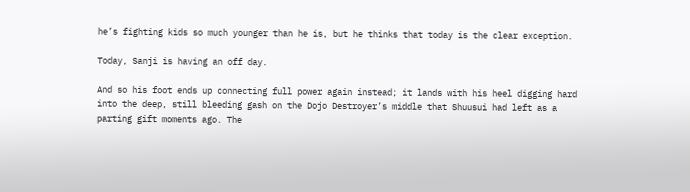he’s fighting kids so much younger than he is, but he thinks that today is the clear exception.

Today, Sanji is having an off day.

And so his foot ends up connecting full power again instead; it lands with his heel digging hard into the deep, still bleeding gash on the Dojo Destroyer’s middle that Shuusui had left as a parting gift moments ago. The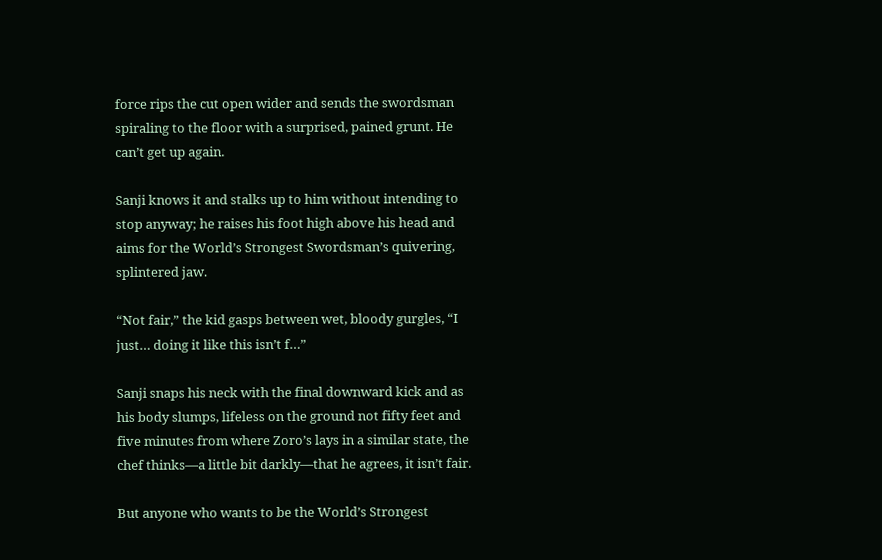force rips the cut open wider and sends the swordsman spiraling to the floor with a surprised, pained grunt. He can’t get up again.

Sanji knows it and stalks up to him without intending to stop anyway; he raises his foot high above his head and aims for the World’s Strongest Swordsman’s quivering, splintered jaw.

“Not fair,” the kid gasps between wet, bloody gurgles, “I just… doing it like this isn’t f…”

Sanji snaps his neck with the final downward kick and as his body slumps, lifeless on the ground not fifty feet and five minutes from where Zoro’s lays in a similar state, the chef thinks—a little bit darkly—that he agrees, it isn’t fair.

But anyone who wants to be the World’s Strongest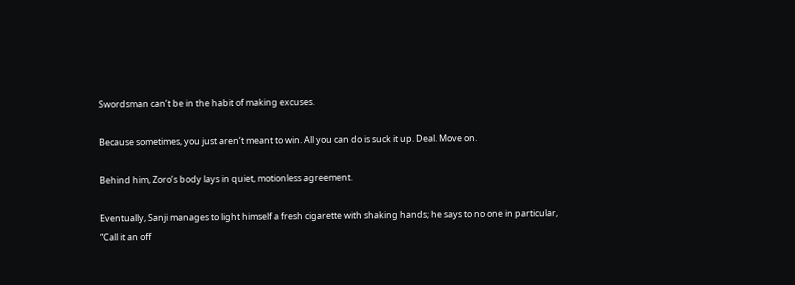Swordsman can’t be in the habit of making excuses.

Because sometimes, you just aren’t meant to win. All you can do is suck it up. Deal. Move on.

Behind him, Zoro’s body lays in quiet, motionless agreement.

Eventually, Sanji manages to light himself a fresh cigarette with shaking hands; he says to no one in particular, “Call it an off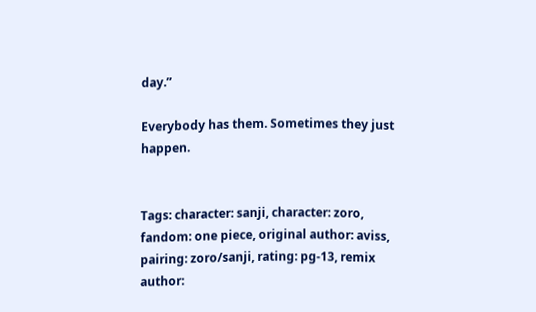day.”

Everybody has them. Sometimes they just happen.


Tags: character: sanji, character: zoro, fandom: one piece, original author: aviss, pairing: zoro/sanji, rating: pg-13, remix author: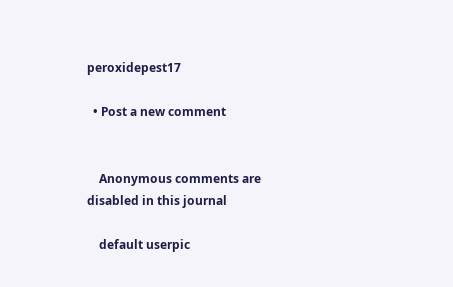peroxidepest17

  • Post a new comment


    Anonymous comments are disabled in this journal

    default userpic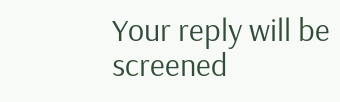Your reply will be screened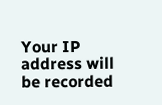Your IP address will be recorded